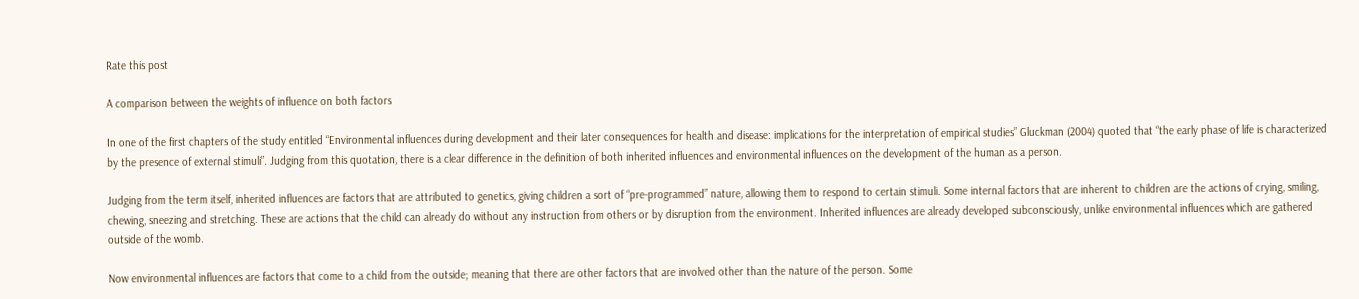Rate this post

A comparison between the weights of influence on both factors

In one of the first chapters of the study entitled “Environmental influences during development and their later consequences for health and disease: implications for the interpretation of empirical studies” Gluckman (2004) quoted that “the early phase of life is characterized by the presence of external stimuli”. Judging from this quotation, there is a clear difference in the definition of both inherited influences and environmental influences on the development of the human as a person.

Judging from the term itself, inherited influences are factors that are attributed to genetics, giving children a sort of “pre-programmed” nature, allowing them to respond to certain stimuli. Some internal factors that are inherent to children are the actions of crying, smiling, chewing, sneezing and stretching. These are actions that the child can already do without any instruction from others or by disruption from the environment. Inherited influences are already developed subconsciously, unlike environmental influences which are gathered outside of the womb.

Now environmental influences are factors that come to a child from the outside; meaning that there are other factors that are involved other than the nature of the person. Some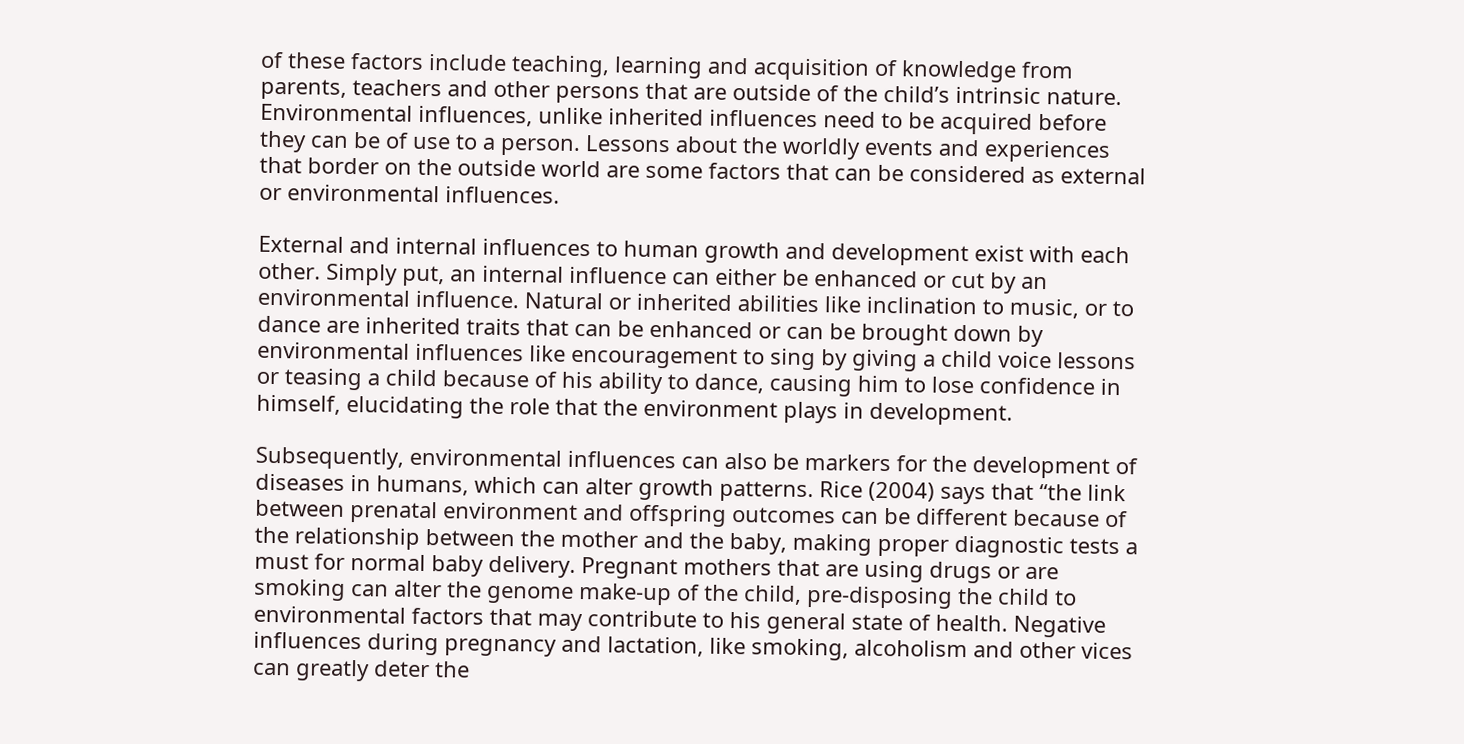of these factors include teaching, learning and acquisition of knowledge from parents, teachers and other persons that are outside of the child’s intrinsic nature. Environmental influences, unlike inherited influences need to be acquired before they can be of use to a person. Lessons about the worldly events and experiences that border on the outside world are some factors that can be considered as external or environmental influences.

External and internal influences to human growth and development exist with each other. Simply put, an internal influence can either be enhanced or cut by an environmental influence. Natural or inherited abilities like inclination to music, or to dance are inherited traits that can be enhanced or can be brought down by environmental influences like encouragement to sing by giving a child voice lessons or teasing a child because of his ability to dance, causing him to lose confidence in himself, elucidating the role that the environment plays in development.

Subsequently, environmental influences can also be markers for the development of diseases in humans, which can alter growth patterns. Rice (2004) says that “the link between prenatal environment and offspring outcomes can be different because of the relationship between the mother and the baby, making proper diagnostic tests a must for normal baby delivery. Pregnant mothers that are using drugs or are smoking can alter the genome make-up of the child, pre-disposing the child to environmental factors that may contribute to his general state of health. Negative influences during pregnancy and lactation, like smoking, alcoholism and other vices can greatly deter the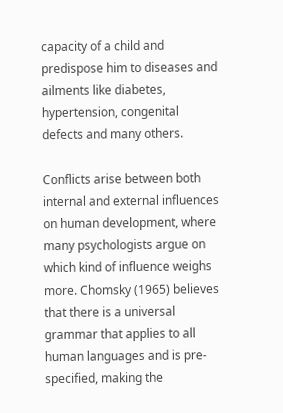capacity of a child and predispose him to diseases and ailments like diabetes, hypertension, congenital defects and many others.

Conflicts arise between both internal and external influences on human development, where many psychologists argue on which kind of influence weighs more. Chomsky (1965) believes that there is a universal grammar that applies to all human languages and is pre-specified, making the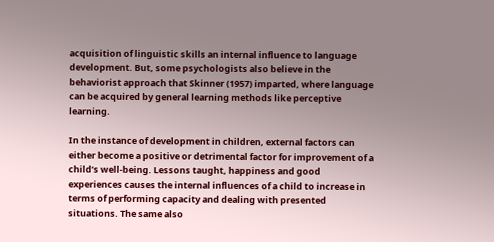acquisition of linguistic skills an internal influence to language development. But, some psychologists also believe in the behaviorist approach that Skinner (1957) imparted, where language can be acquired by general learning methods like perceptive learning.

In the instance of development in children, external factors can either become a positive or detrimental factor for improvement of a child’s well-being. Lessons taught, happiness and good experiences causes the internal influences of a child to increase in terms of performing capacity and dealing with presented situations. The same also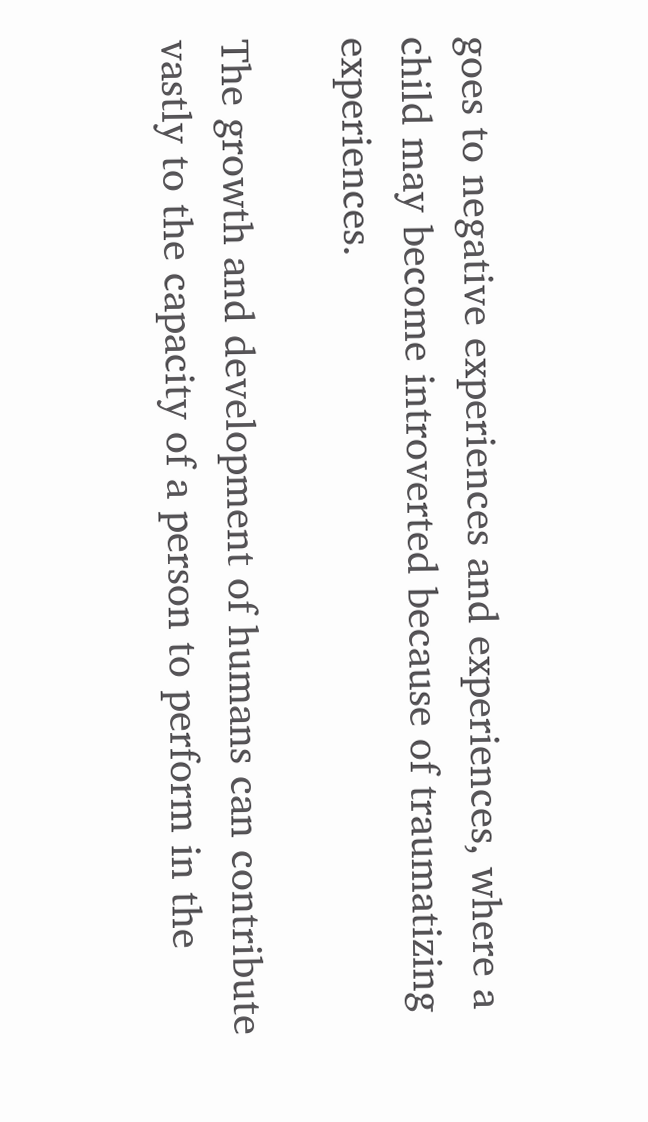goes to negative experiences and experiences, where a child may become introverted because of traumatizing experiences.

The growth and development of humans can contribute vastly to the capacity of a person to perform in the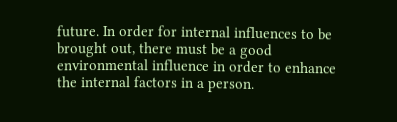future. In order for internal influences to be brought out, there must be a good environmental influence in order to enhance the internal factors in a person.